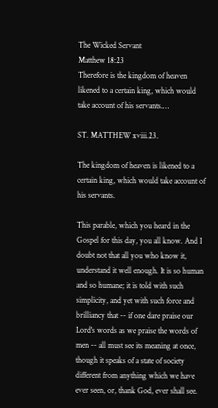The Wicked Servant
Matthew 18:23
Therefore is the kingdom of heaven likened to a certain king, which would take account of his servants.…

ST. MATTHEW xviii.23.

The kingdom of heaven is likened to a certain king, which would take account of his servants.

This parable, which you heard in the Gospel for this day, you all know. And I doubt not that all you who know it, understand it well enough. It is so human and so humane; it is told with such simplicity, and yet with such force and brilliancy that -- if one dare praise our Lord's words as we praise the words of men -- all must see its meaning at once, though it speaks of a state of society different from anything which we have ever seen, or, thank God, ever shall see.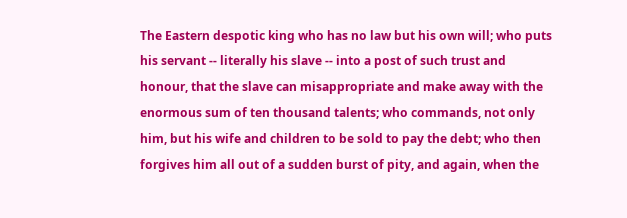The Eastern despotic king who has no law but his own will; who puts his servant -- literally his slave -- into a post of such trust and honour, that the slave can misappropriate and make away with the enormous sum of ten thousand talents; who commands, not only him, but his wife and children to be sold to pay the debt; who then forgives him all out of a sudden burst of pity, and again, when the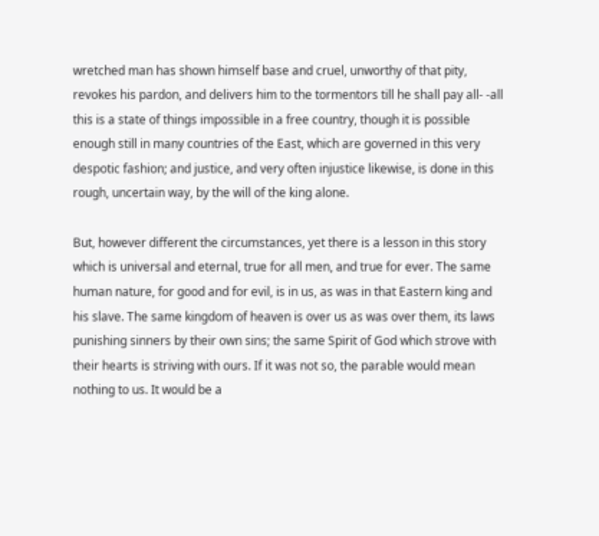wretched man has shown himself base and cruel, unworthy of that pity, revokes his pardon, and delivers him to the tormentors till he shall pay all- -all this is a state of things impossible in a free country, though it is possible enough still in many countries of the East, which are governed in this very despotic fashion; and justice, and very often injustice likewise, is done in this rough, uncertain way, by the will of the king alone.

But, however different the circumstances, yet there is a lesson in this story which is universal and eternal, true for all men, and true for ever. The same human nature, for good and for evil, is in us, as was in that Eastern king and his slave. The same kingdom of heaven is over us as was over them, its laws punishing sinners by their own sins; the same Spirit of God which strove with their hearts is striving with ours. If it was not so, the parable would mean nothing to us. It would be a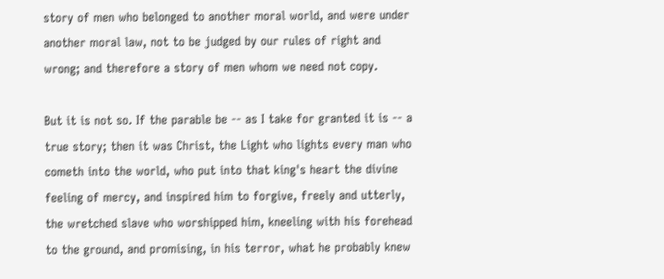story of men who belonged to another moral world, and were under another moral law, not to be judged by our rules of right and wrong; and therefore a story of men whom we need not copy.

But it is not so. If the parable be -- as I take for granted it is -- a true story; then it was Christ, the Light who lights every man who cometh into the world, who put into that king's heart the divine feeling of mercy, and inspired him to forgive, freely and utterly, the wretched slave who worshipped him, kneeling with his forehead to the ground, and promising, in his terror, what he probably knew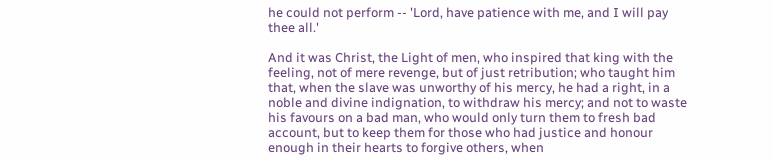he could not perform -- 'Lord, have patience with me, and I will pay thee all.'

And it was Christ, the Light of men, who inspired that king with the feeling, not of mere revenge, but of just retribution; who taught him that, when the slave was unworthy of his mercy, he had a right, in a noble and divine indignation, to withdraw his mercy; and not to waste his favours on a bad man, who would only turn them to fresh bad account, but to keep them for those who had justice and honour enough in their hearts to forgive others, when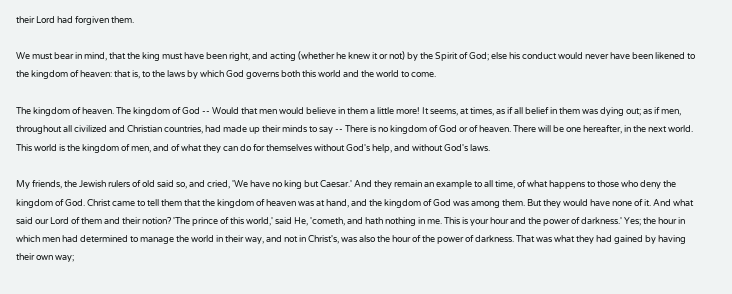their Lord had forgiven them.

We must bear in mind, that the king must have been right, and acting (whether he knew it or not) by the Spirit of God; else his conduct would never have been likened to the kingdom of heaven: that is, to the laws by which God governs both this world and the world to come.

The kingdom of heaven. The kingdom of God -- Would that men would believe in them a little more! It seems, at times, as if all belief in them was dying out; as if men, throughout all civilized and Christian countries, had made up their minds to say -- There is no kingdom of God or of heaven. There will be one hereafter, in the next world. This world is the kingdom of men, and of what they can do for themselves without God's help, and without God's laws.

My friends, the Jewish rulers of old said so, and cried, 'We have no king but Caesar.' And they remain an example to all time, of what happens to those who deny the kingdom of God. Christ came to tell them that the kingdom of heaven was at hand, and the kingdom of God was among them. But they would have none of it. And what said our Lord of them and their notion? 'The prince of this world,' said He, 'cometh, and hath nothing in me. This is your hour and the power of darkness.' Yes; the hour in which men had determined to manage the world in their way, and not in Christ's, was also the hour of the power of darkness. That was what they had gained by having their own way;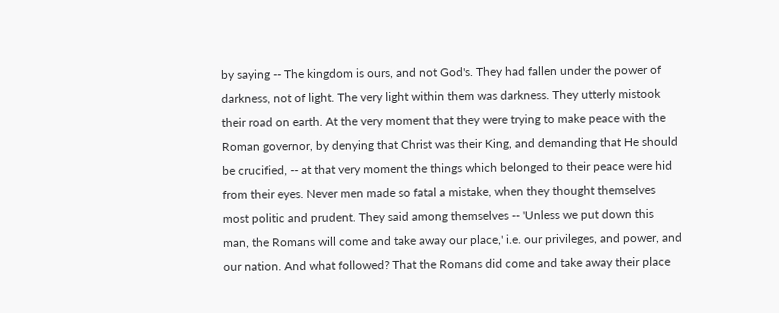by saying -- The kingdom is ours, and not God's. They had fallen under the power of darkness, not of light. The very light within them was darkness. They utterly mistook their road on earth. At the very moment that they were trying to make peace with the Roman governor, by denying that Christ was their King, and demanding that He should be crucified, -- at that very moment the things which belonged to their peace were hid from their eyes. Never men made so fatal a mistake, when they thought themselves most politic and prudent. They said among themselves -- 'Unless we put down this man, the Romans will come and take away our place,' i.e. our privileges, and power, and our nation. And what followed? That the Romans did come and take away their place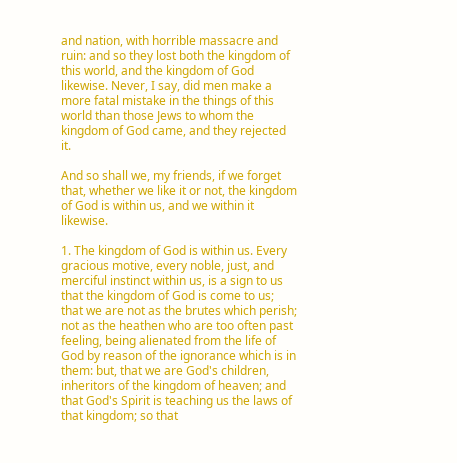and nation, with horrible massacre and ruin: and so they lost both the kingdom of this world, and the kingdom of God likewise. Never, I say, did men make a more fatal mistake in the things of this world than those Jews to whom the kingdom of God came, and they rejected it.

And so shall we, my friends, if we forget that, whether we like it or not, the kingdom of God is within us, and we within it likewise.

1. The kingdom of God is within us. Every gracious motive, every noble, just, and merciful instinct within us, is a sign to us that the kingdom of God is come to us; that we are not as the brutes which perish; not as the heathen who are too often past feeling, being alienated from the life of God by reason of the ignorance which is in them: but, that we are God's children, inheritors of the kingdom of heaven; and that God's Spirit is teaching us the laws of that kingdom; so that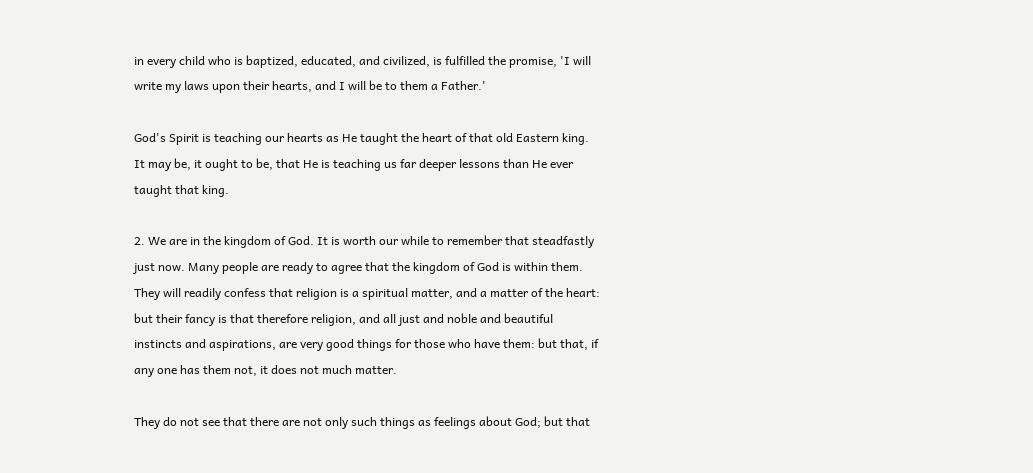in every child who is baptized, educated, and civilized, is fulfilled the promise, 'I will write my laws upon their hearts, and I will be to them a Father.'

God's Spirit is teaching our hearts as He taught the heart of that old Eastern king. It may be, it ought to be, that He is teaching us far deeper lessons than He ever taught that king.

2. We are in the kingdom of God. It is worth our while to remember that steadfastly just now. Many people are ready to agree that the kingdom of God is within them. They will readily confess that religion is a spiritual matter, and a matter of the heart: but their fancy is that therefore religion, and all just and noble and beautiful instincts and aspirations, are very good things for those who have them: but that, if any one has them not, it does not much matter.

They do not see that there are not only such things as feelings about God; but that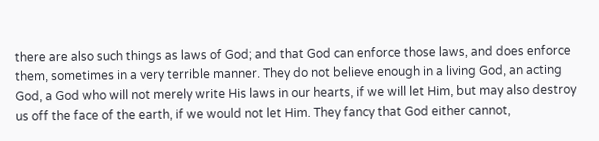there are also such things as laws of God; and that God can enforce those laws, and does enforce them, sometimes in a very terrible manner. They do not believe enough in a living God, an acting God, a God who will not merely write His laws in our hearts, if we will let Him, but may also destroy us off the face of the earth, if we would not let Him. They fancy that God either cannot,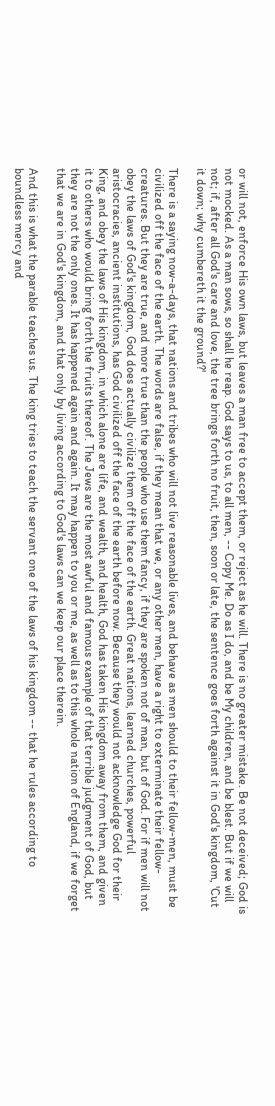or will not, enforce His own laws, but leaves a man free to accept them, or reject as he will. There is no greater mistake. Be not deceived; God is not mocked. As a man sows, so shall he reap. God says to us, to all men, -- Copy Me. Do as I do, and be My children, and be blest. But if we will not; if, after all God's care and love, the tree brings forth no fruit, then, soon or late, the sentence goes forth against it in God's kingdom, 'Cut it down; why cumbereth it the ground?'

There is a saying now-a-days, that nations and tribes who will not live reasonable lives, and behave as men should to their fellow-men, must be civilized off the face of the earth. The words are false, if they mean that we, or any other men, have a right to exterminate their fellow-creatures. But they are true, and more true than the people who use them fancy, if they are spoken not of man, but of God. For if men will not obey the laws of God's kingdom, God does actually civilize them off the face of the earth. Great nations, learned churches, powerful aristocracies, ancient institutions, has God civilized off the face of the earth before now. Because they would not acknowledge God for their King, and obey the laws of His kingdom, in which alone are life, and wealth, and health, God has taken His kingdom away from them, and given it to others who would bring forth the fruits thereof. The Jews are the most awful and famous example of that terrible judgment of God, but they are not the only ones. It has happened again and again. It may happen to you or me, as well as to this whole nation of England, if we forget that we are in God's kingdom, and that only by living according to God's laws can we keep our place therein.

And this is what the parable teaches us. The king tries to teach the servant one of the laws of his kingdom -- that he rules according to boundless mercy and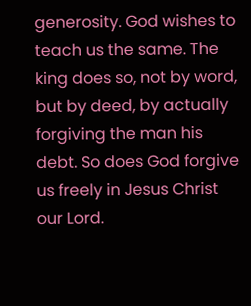generosity. God wishes to teach us the same. The king does so, not by word, but by deed, by actually forgiving the man his debt. So does God forgive us freely in Jesus Christ our Lord.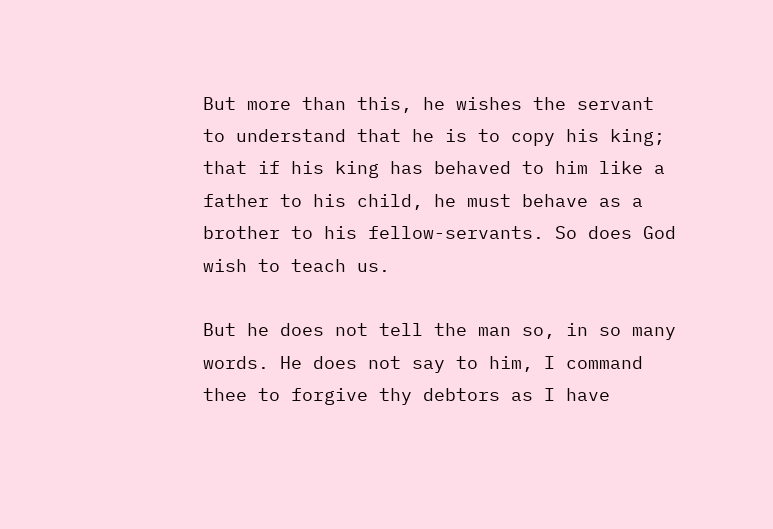But more than this, he wishes the servant to understand that he is to copy his king; that if his king has behaved to him like a father to his child, he must behave as a brother to his fellow-servants. So does God wish to teach us.

But he does not tell the man so, in so many words. He does not say to him, I command thee to forgive thy debtors as I have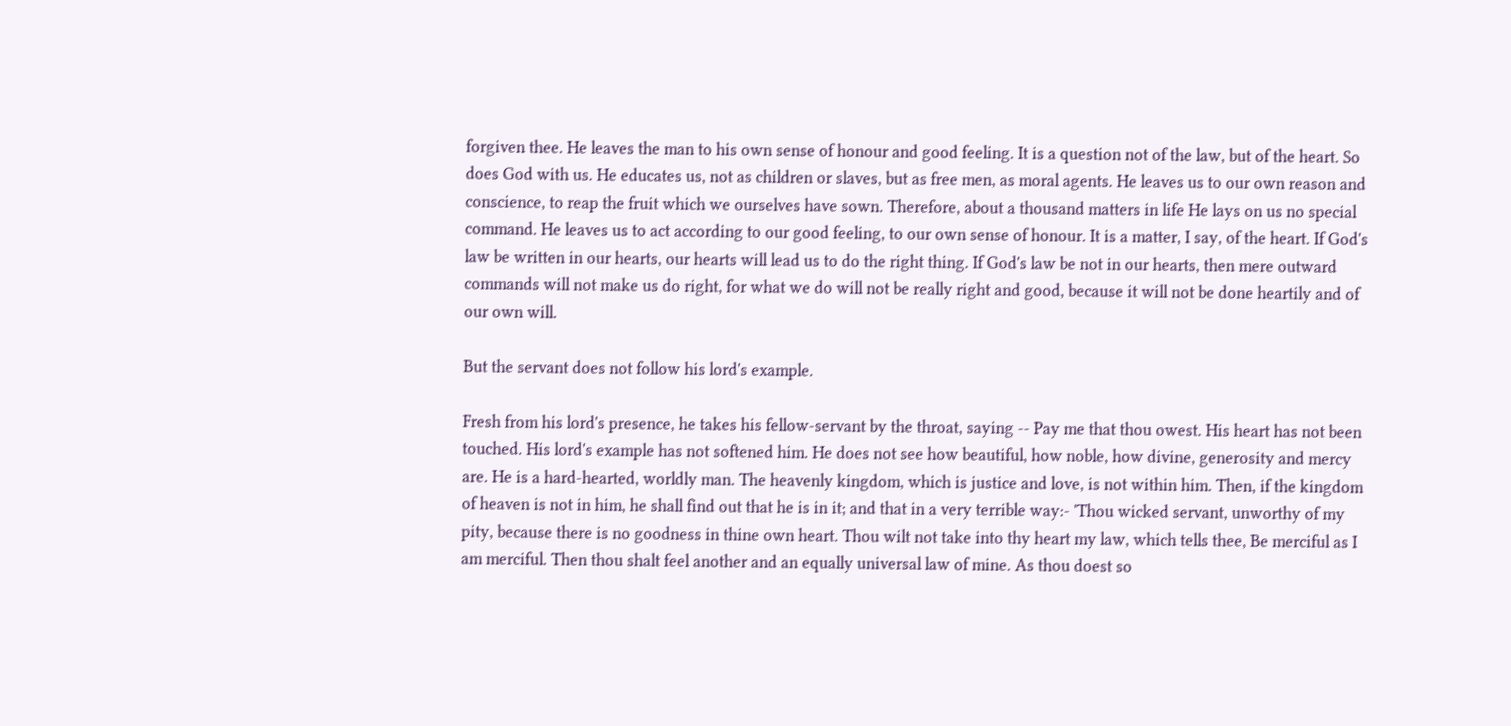forgiven thee. He leaves the man to his own sense of honour and good feeling. It is a question not of the law, but of the heart. So does God with us. He educates us, not as children or slaves, but as free men, as moral agents. He leaves us to our own reason and conscience, to reap the fruit which we ourselves have sown. Therefore, about a thousand matters in life He lays on us no special command. He leaves us to act according to our good feeling, to our own sense of honour. It is a matter, I say, of the heart. If God's law be written in our hearts, our hearts will lead us to do the right thing. If God's law be not in our hearts, then mere outward commands will not make us do right, for what we do will not be really right and good, because it will not be done heartily and of our own will.

But the servant does not follow his lord's example.

Fresh from his lord's presence, he takes his fellow-servant by the throat, saying -- Pay me that thou owest. His heart has not been touched. His lord's example has not softened him. He does not see how beautiful, how noble, how divine, generosity and mercy are. He is a hard-hearted, worldly man. The heavenly kingdom, which is justice and love, is not within him. Then, if the kingdom of heaven is not in him, he shall find out that he is in it; and that in a very terrible way:- 'Thou wicked servant, unworthy of my pity, because there is no goodness in thine own heart. Thou wilt not take into thy heart my law, which tells thee, Be merciful as I am merciful. Then thou shalt feel another and an equally universal law of mine. As thou doest so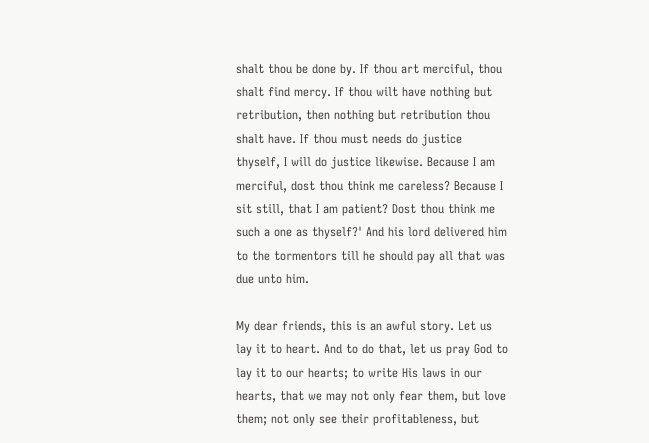shalt thou be done by. If thou art merciful, thou shalt find mercy. If thou wilt have nothing but retribution, then nothing but retribution thou shalt have. If thou must needs do justice thyself, I will do justice likewise. Because I am merciful, dost thou think me careless? Because I sit still, that I am patient? Dost thou think me such a one as thyself?' And his lord delivered him to the tormentors till he should pay all that was due unto him.

My dear friends, this is an awful story. Let us lay it to heart. And to do that, let us pray God to lay it to our hearts; to write His laws in our hearts, that we may not only fear them, but love them; not only see their profitableness, but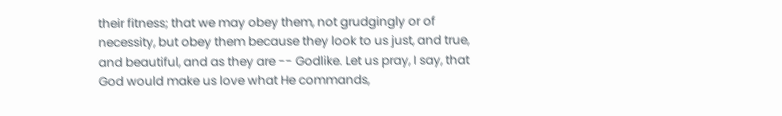their fitness; that we may obey them, not grudgingly or of necessity, but obey them because they look to us just, and true, and beautiful, and as they are -- Godlike. Let us pray, I say, that God would make us love what He commands,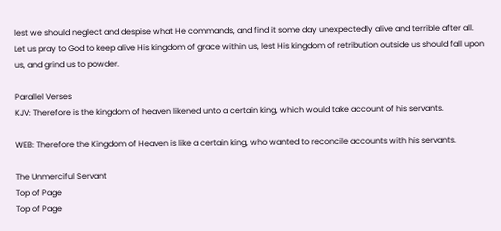lest we should neglect and despise what He commands, and find it some day unexpectedly alive and terrible after all. Let us pray to God to keep alive His kingdom of grace within us, lest His kingdom of retribution outside us should fall upon us, and grind us to powder.

Parallel Verses
KJV: Therefore is the kingdom of heaven likened unto a certain king, which would take account of his servants.

WEB: Therefore the Kingdom of Heaven is like a certain king, who wanted to reconcile accounts with his servants.

The Unmerciful Servant
Top of Page
Top of Page